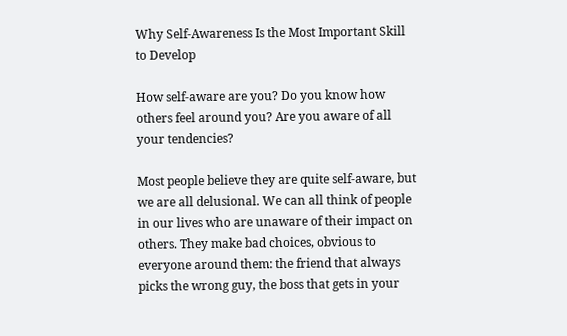Why Self-Awareness Is the Most Important Skill to Develop

How self-aware are you? Do you know how others feel around you? Are you aware of all your tendencies?

Most people believe they are quite self-aware, but we are all delusional. We can all think of people in our lives who are unaware of their impact on others. They make bad choices, obvious to everyone around them: the friend that always picks the wrong guy, the boss that gets in your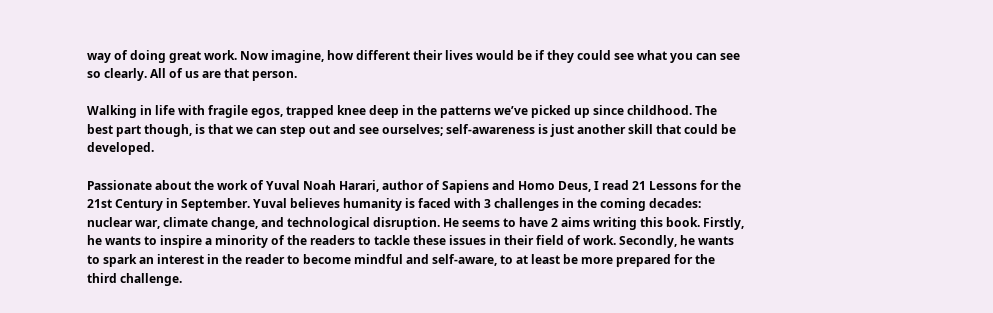way of doing great work. Now imagine, how different their lives would be if they could see what you can see so clearly. All of us are that person.

Walking in life with fragile egos, trapped knee deep in the patterns we’ve picked up since childhood. The best part though, is that we can step out and see ourselves; self-awareness is just another skill that could be developed.

Passionate about the work of Yuval Noah Harari, author of Sapiens and Homo Deus, I read 21 Lessons for the 21st Century in September. Yuval believes humanity is faced with 3 challenges in the coming decades: nuclear war, climate change, and technological disruption. He seems to have 2 aims writing this book. Firstly, he wants to inspire a minority of the readers to tackle these issues in their field of work. Secondly, he wants to spark an interest in the reader to become mindful and self-aware, to at least be more prepared for the third challenge.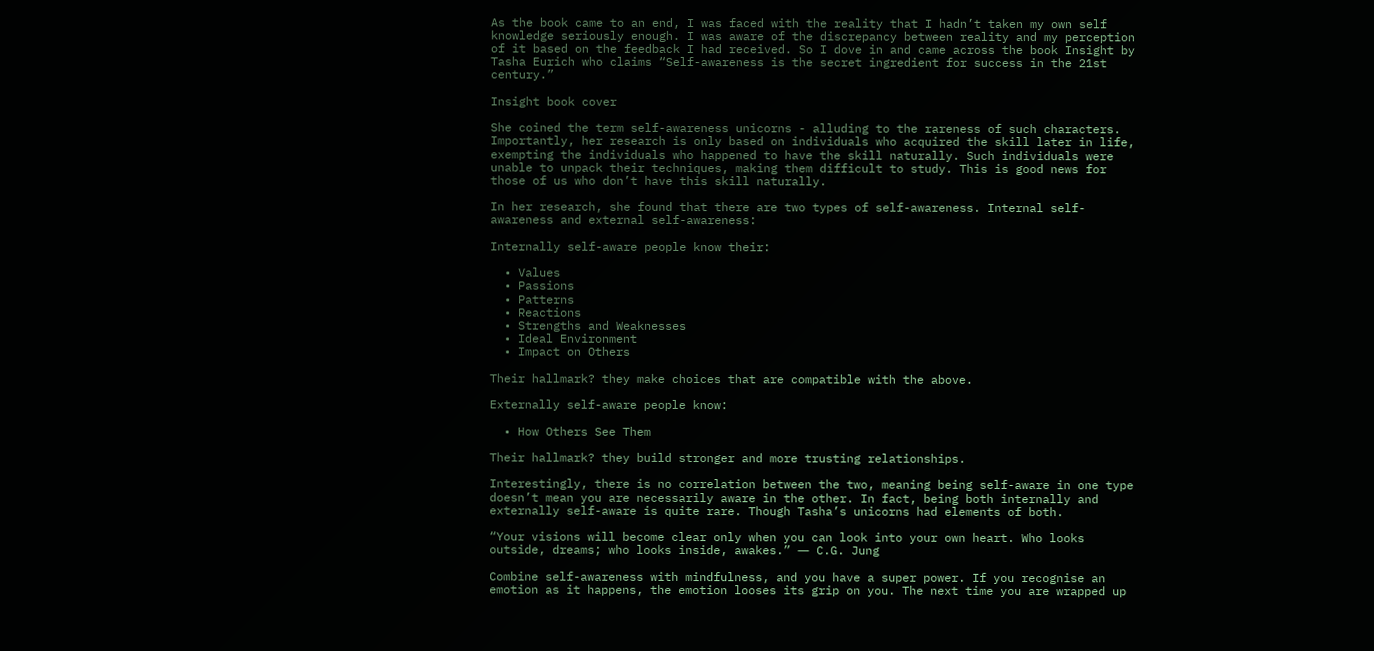As the book came to an end, I was faced with the reality that I hadn’t taken my own self knowledge seriously enough. I was aware of the discrepancy between reality and my perception of it based on the feedback I had received. So I dove in and came across the book Insight by Tasha Eurich who claims “Self-awareness is the secret ingredient for success in the 21st century.”

Insight book cover

She coined the term self-awareness unicorns - alluding to the rareness of such characters. Importantly, her research is only based on individuals who acquired the skill later in life, exempting the individuals who happened to have the skill naturally. Such individuals were unable to unpack their techniques, making them difficult to study. This is good news for those of us who don’t have this skill naturally.

In her research, she found that there are two types of self-awareness. Internal self-awareness and external self-awareness:

Internally self-aware people know their:

  • Values
  • Passions
  • Patterns
  • Reactions
  • Strengths and Weaknesses
  • Ideal Environment
  • Impact on Others

Their hallmark? they make choices that are compatible with the above.

Externally self-aware people know:

  • How Others See Them

Their hallmark? they build stronger and more trusting relationships.

Interestingly, there is no correlation between the two, meaning being self-aware in one type doesn’t mean you are necessarily aware in the other. In fact, being both internally and externally self-aware is quite rare. Though Tasha’s unicorns had elements of both.

“Your visions will become clear only when you can look into your own heart. Who looks outside, dreams; who looks inside, awakes.” ― C.G. Jung

Combine self-awareness with mindfulness, and you have a super power. If you recognise an emotion as it happens, the emotion looses its grip on you. The next time you are wrapped up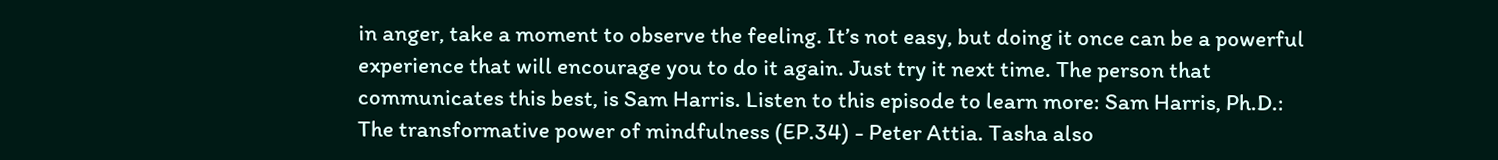in anger, take a moment to observe the feeling. It’s not easy, but doing it once can be a powerful experience that will encourage you to do it again. Just try it next time. The person that communicates this best, is Sam Harris. Listen to this episode to learn more: Sam Harris, Ph.D.: The transformative power of mindfulness (EP.34) - Peter Attia. Tasha also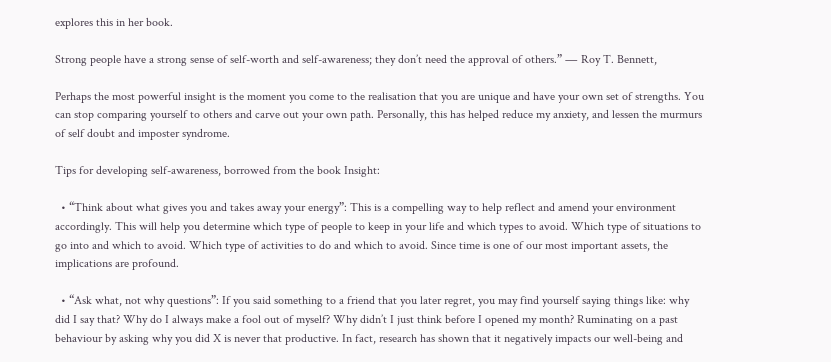explores this in her book.

Strong people have a strong sense of self-worth and self-awareness; they don’t need the approval of others.” ― Roy T. Bennett,

Perhaps the most powerful insight is the moment you come to the realisation that you are unique and have your own set of strengths. You can stop comparing yourself to others and carve out your own path. Personally, this has helped reduce my anxiety, and lessen the murmurs of self doubt and imposter syndrome.

Tips for developing self-awareness, borrowed from the book Insight:

  • “Think about what gives you and takes away your energy”: This is a compelling way to help reflect and amend your environment accordingly. This will help you determine which type of people to keep in your life and which types to avoid. Which type of situations to go into and which to avoid. Which type of activities to do and which to avoid. Since time is one of our most important assets, the implications are profound.

  • “Ask what, not why questions”: If you said something to a friend that you later regret, you may find yourself saying things like: why did I say that? Why do I always make a fool out of myself? Why didn’t I just think before I opened my month? Ruminating on a past behaviour by asking why you did X is never that productive. In fact, research has shown that it negatively impacts our well-being and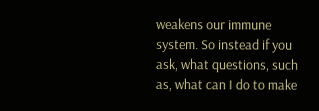weakens our immune system. So instead if you ask, what questions, such as, what can I do to make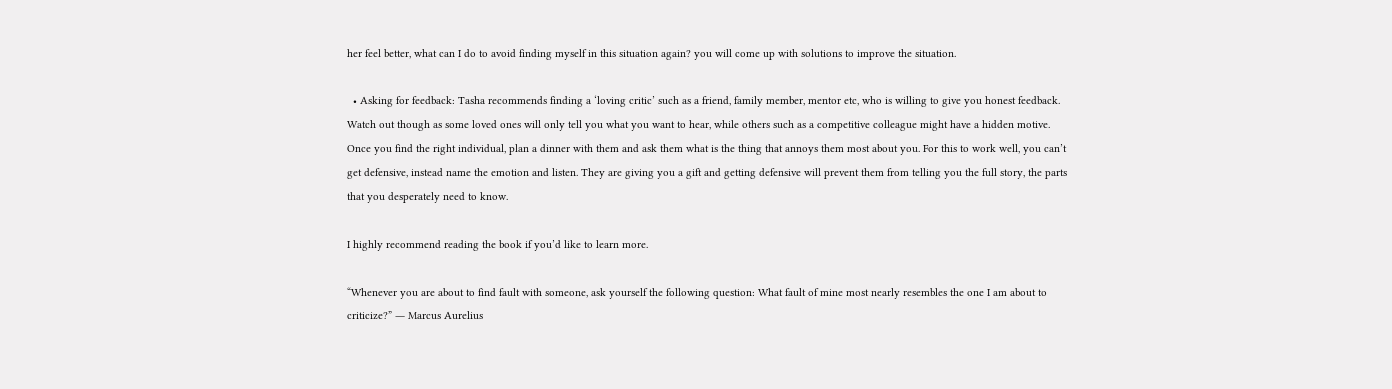her feel better, what can I do to avoid finding myself in this situation again? you will come up with solutions to improve the situation.

  • Asking for feedback: Tasha recommends finding a ‘loving critic’ such as a friend, family member, mentor etc, who is willing to give you honest feedback. Watch out though as some loved ones will only tell you what you want to hear, while others such as a competitive colleague might have a hidden motive. Once you find the right individual, plan a dinner with them and ask them what is the thing that annoys them most about you. For this to work well, you can’t get defensive, instead name the emotion and listen. They are giving you a gift and getting defensive will prevent them from telling you the full story, the parts that you desperately need to know.

I highly recommend reading the book if you’d like to learn more.

“Whenever you are about to find fault with someone, ask yourself the following question: What fault of mine most nearly resembles the one I am about to criticize?” ― Marcus Aurelius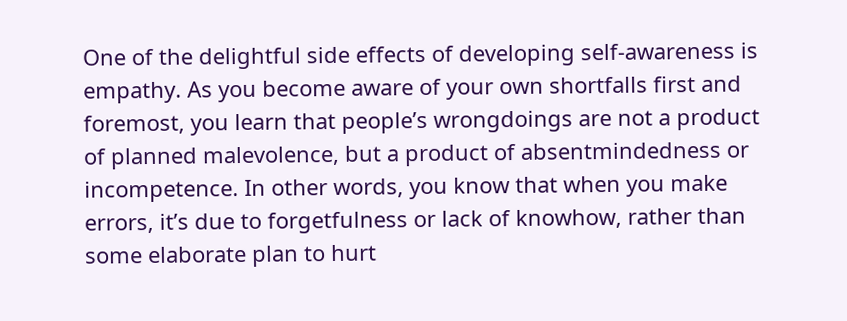One of the delightful side effects of developing self-awareness is empathy. As you become aware of your own shortfalls first and foremost, you learn that people’s wrongdoings are not a product of planned malevolence, but a product of absentmindedness or incompetence. In other words, you know that when you make errors, it’s due to forgetfulness or lack of knowhow, rather than some elaborate plan to hurt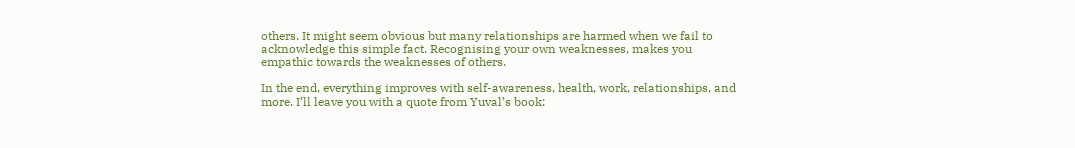others. It might seem obvious but many relationships are harmed when we fail to acknowledge this simple fact. Recognising your own weaknesses, makes you empathic towards the weaknesses of others.

In the end, everything improves with self-awareness, health, work, relationships, and more. I’ll leave you with a quote from Yuval’s book: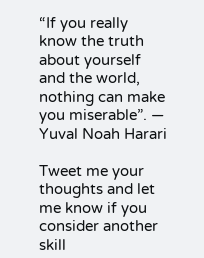“If you really know the truth about yourself and the world, nothing can make you miserable”. ― Yuval Noah Harari

Tweet me your thoughts and let me know if you consider another skill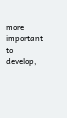more important to develop,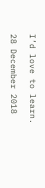I’d love to learn.

28 December 2018